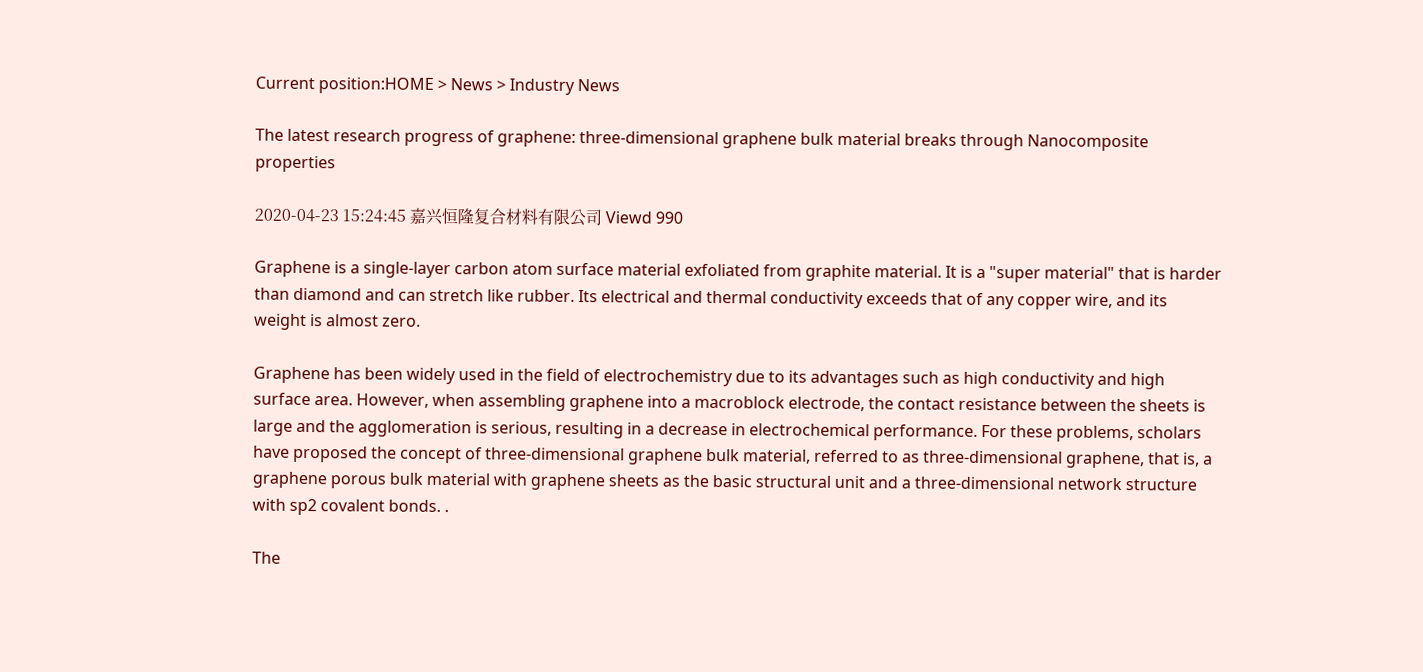Current position:HOME > News > Industry News

The latest research progress of graphene: three-dimensional graphene bulk material breaks through Nanocomposite properties

2020-04-23 15:24:45 嘉兴恒隆复合材料有限公司 Viewd 990

Graphene is a single-layer carbon atom surface material exfoliated from graphite material. It is a "super material" that is harder than diamond and can stretch like rubber. Its electrical and thermal conductivity exceeds that of any copper wire, and its weight is almost zero.

Graphene has been widely used in the field of electrochemistry due to its advantages such as high conductivity and high surface area. However, when assembling graphene into a macroblock electrode, the contact resistance between the sheets is large and the agglomeration is serious, resulting in a decrease in electrochemical performance. For these problems, scholars have proposed the concept of three-dimensional graphene bulk material, referred to as three-dimensional graphene, that is, a graphene porous bulk material with graphene sheets as the basic structural unit and a three-dimensional network structure with sp2 covalent bonds. .

The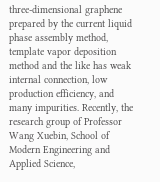three-dimensional graphene prepared by the current liquid phase assembly method, template vapor deposition method and the like has weak internal connection, low production efficiency, and many impurities. Recently, the research group of Professor Wang Xuebin, School of Modern Engineering and Applied Science,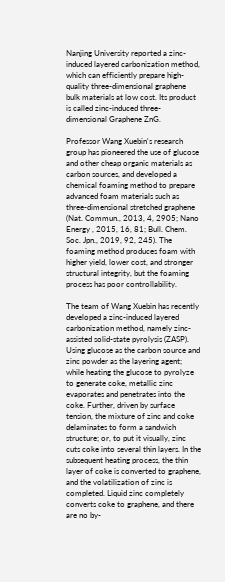Nanjing University reported a zinc-induced layered carbonization method, which can efficiently prepare high-quality three-dimensional graphene bulk materials at low cost. Its product is called zinc-induced three-dimensional Graphene ZnG.

Professor Wang Xuebin's research group has pioneered the use of glucose and other cheap organic materials as carbon sources, and developed a chemical foaming method to prepare advanced foam materials such as three-dimensional stretched graphene (Nat. Commun., 2013, 4, 2905; Nano Energy , 2015, 16, 81; Bull. Chem. Soc. Jpn., 2019, 92, 245). The foaming method produces foam with higher yield, lower cost, and stronger structural integrity, but the foaming process has poor controllability.

The team of Wang Xuebin has recently developed a zinc-induced layered carbonization method, namely zinc-assisted solid-state pyrolysis (ZASP). Using glucose as the carbon source and zinc powder as the layering agent; while heating the glucose to pyrolyze to generate coke, metallic zinc evaporates and penetrates into the coke. Further, driven by surface tension, the mixture of zinc and coke delaminates to form a sandwich structure; or, to put it visually, zinc cuts coke into several thin layers. In the subsequent heating process, the thin layer of coke is converted to graphene, and the volatilization of zinc is completed. Liquid zinc completely converts coke to graphene, and there are no by-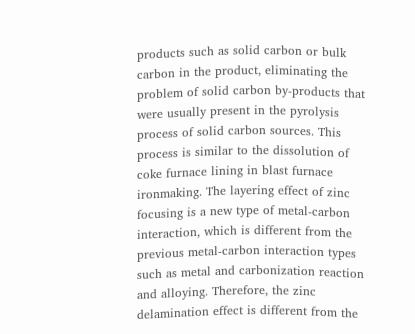products such as solid carbon or bulk carbon in the product, eliminating the problem of solid carbon by-products that were usually present in the pyrolysis process of solid carbon sources. This process is similar to the dissolution of coke furnace lining in blast furnace ironmaking. The layering effect of zinc focusing is a new type of metal-carbon interaction, which is different from the previous metal-carbon interaction types such as metal and carbonization reaction and alloying. Therefore, the zinc delamination effect is different from the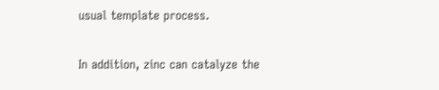usual template process.

In addition, zinc can catalyze the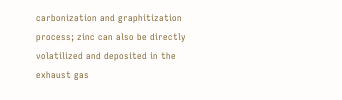carbonization and graphitization process; zinc can also be directly volatilized and deposited in the exhaust gas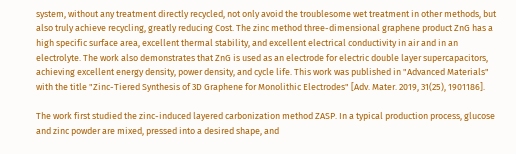system, without any treatment directly recycled, not only avoid the troublesome wet treatment in other methods, but also truly achieve recycling, greatly reducing Cost. The zinc method three-dimensional graphene product ZnG has a high specific surface area, excellent thermal stability, and excellent electrical conductivity in air and in an electrolyte. The work also demonstrates that ZnG is used as an electrode for electric double layer supercapacitors, achieving excellent energy density, power density, and cycle life. This work was published in "Advanced Materials" with the title "Zinc-Tiered Synthesis of 3D Graphene for Monolithic Electrodes" [Adv. Mater. 2019, 31(25), 1901186].

The work first studied the zinc-induced layered carbonization method ZASP. In a typical production process, glucose and zinc powder are mixed, pressed into a desired shape, and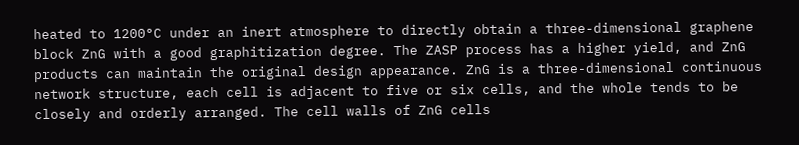heated to 1200°C under an inert atmosphere to directly obtain a three-dimensional graphene block ZnG with a good graphitization degree. The ZASP process has a higher yield, and ZnG products can maintain the original design appearance. ZnG is a three-dimensional continuous network structure, each cell is adjacent to five or six cells, and the whole tends to be closely and orderly arranged. The cell walls of ZnG cells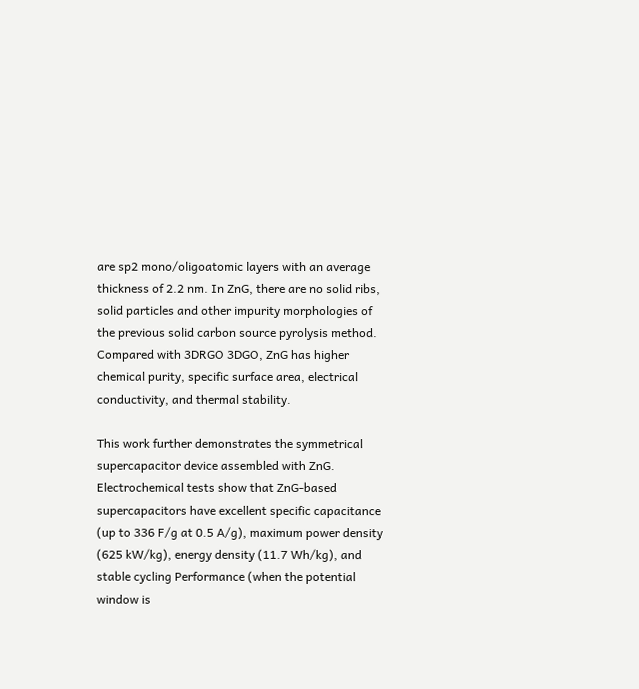are sp2 mono/oligoatomic layers with an average thickness of 2.2 nm. In ZnG, there are no solid ribs, solid particles and other impurity morphologies of the previous solid carbon source pyrolysis method. Compared with 3DRGO 3DGO, ZnG has higher chemical purity, specific surface area, electrical conductivity, and thermal stability.

This work further demonstrates the symmetrical supercapacitor device assembled with ZnG. Electrochemical tests show that ZnG-based supercapacitors have excellent specific capacitance (up to 336 F/g at 0.5 A/g), maximum power density (625 kW/kg), energy density (11.7 Wh/kg), and stable cycling Performance (when the potential window is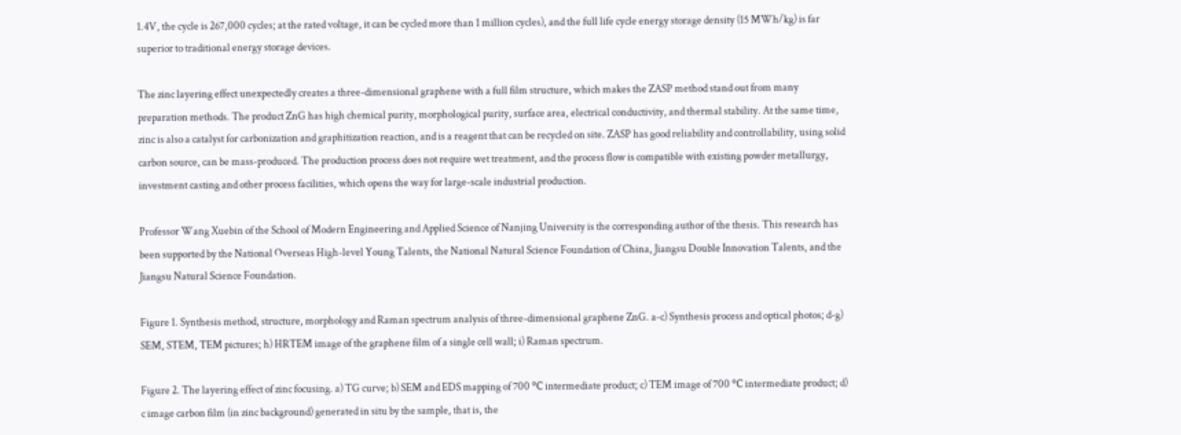1.4V, the cycle is 267,000 cycles; at the rated voltage, it can be cycled more than 1 million cycles), and the full life cycle energy storage density (15 MWh/kg) is far superior to traditional energy storage devices.

The zinc layering effect unexpectedly creates a three-dimensional graphene with a full film structure, which makes the ZASP method stand out from many preparation methods. The product ZnG has high chemical purity, morphological purity, surface area, electrical conductivity, and thermal stability. At the same time, zinc is also a catalyst for carbonization and graphitization reaction, and is a reagent that can be recycled on site. ZASP has good reliability and controllability, using solid carbon source, can be mass-produced. The production process does not require wet treatment, and the process flow is compatible with existing powder metallurgy, investment casting and other process facilities, which opens the way for large-scale industrial production.

Professor Wang Xuebin of the School of Modern Engineering and Applied Science of Nanjing University is the corresponding author of the thesis. This research has been supported by the National Overseas High-level Young Talents, the National Natural Science Foundation of China, Jiangsu Double Innovation Talents, and the Jiangsu Natural Science Foundation.

Figure 1. Synthesis method, structure, morphology and Raman spectrum analysis of three-dimensional graphene ZnG. a-c) Synthesis process and optical photos; d-g) SEM, STEM, TEM pictures; h) HRTEM image of the graphene film of a single cell wall; i) Raman spectrum.

Figure 2. The layering effect of zinc focusing. a) TG curve; b) SEM and EDS mapping of 700 ℃ intermediate product; c) TEM image of 700 ℃ intermediate product; d) c image carbon film (in zinc background) generated in situ by the sample, that is, the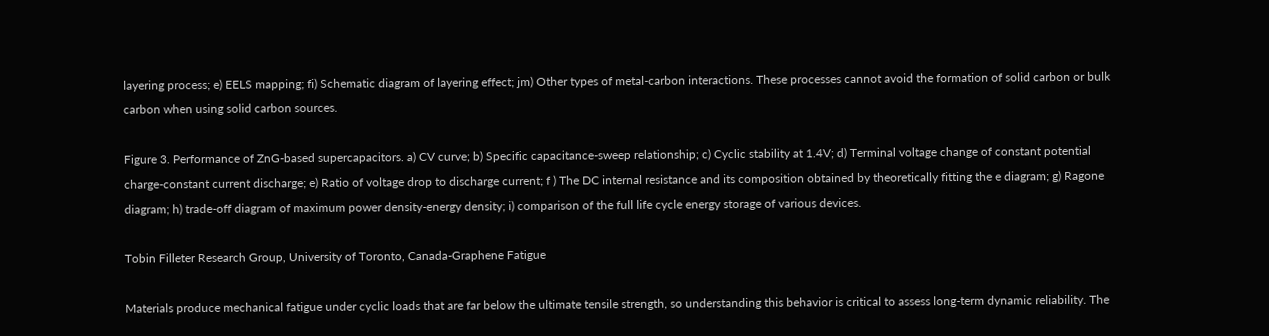layering process; e) EELS mapping; fi) Schematic diagram of layering effect; jm) Other types of metal-carbon interactions. These processes cannot avoid the formation of solid carbon or bulk carbon when using solid carbon sources.

Figure 3. Performance of ZnG-based supercapacitors. a) CV curve; b) Specific capacitance-sweep relationship; c) Cyclic stability at 1.4V; d) Terminal voltage change of constant potential charge-constant current discharge; e) Ratio of voltage drop to discharge current; f ) The DC internal resistance and its composition obtained by theoretically fitting the e diagram; g) Ragone diagram; h) trade-off diagram of maximum power density-energy density; i) comparison of the full life cycle energy storage of various devices.

Tobin Filleter Research Group, University of Toronto, Canada-Graphene Fatigue

Materials produce mechanical fatigue under cyclic loads that are far below the ultimate tensile strength, so understanding this behavior is critical to assess long-term dynamic reliability. The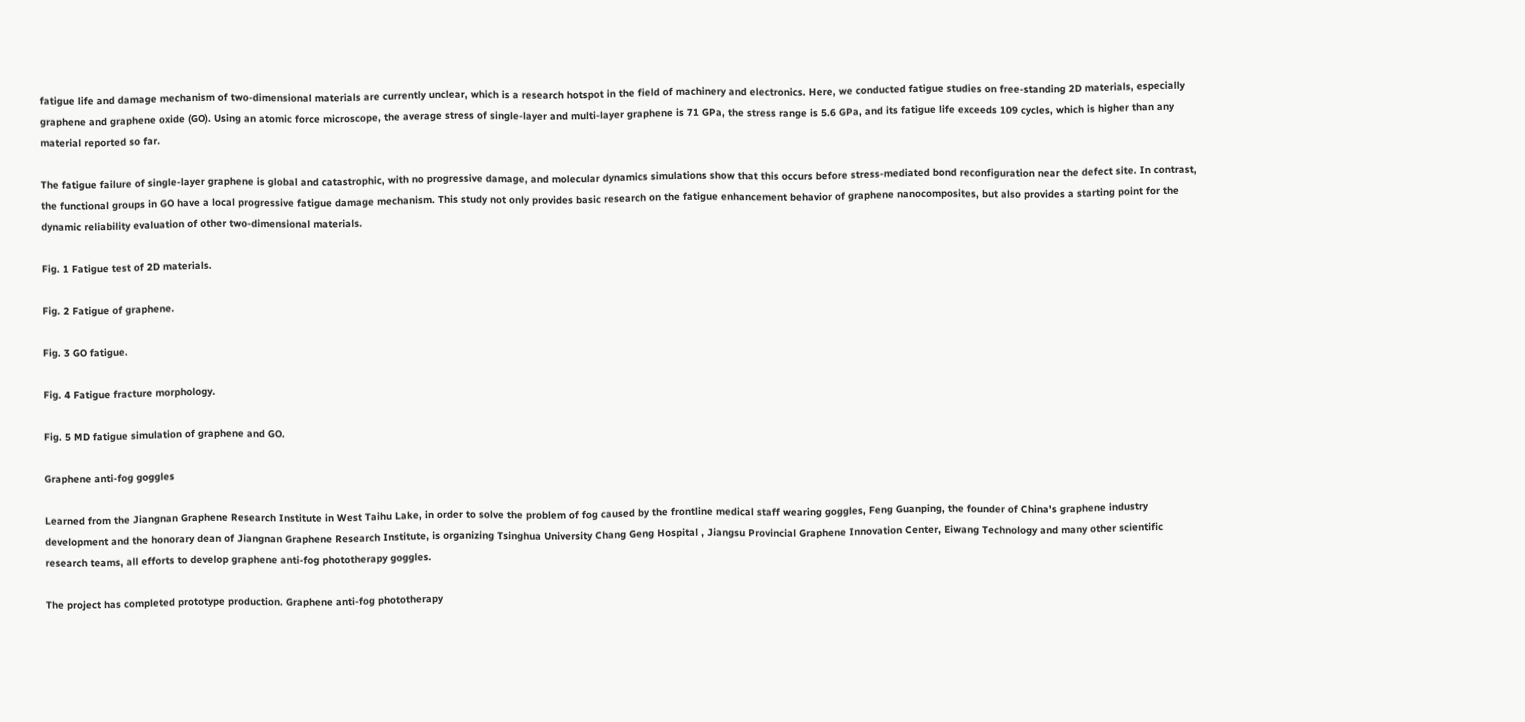fatigue life and damage mechanism of two-dimensional materials are currently unclear, which is a research hotspot in the field of machinery and electronics. Here, we conducted fatigue studies on free-standing 2D materials, especially graphene and graphene oxide (GO). Using an atomic force microscope, the average stress of single-layer and multi-layer graphene is 71 GPa, the stress range is 5.6 GPa, and its fatigue life exceeds 109 cycles, which is higher than any material reported so far.

The fatigue failure of single-layer graphene is global and catastrophic, with no progressive damage, and molecular dynamics simulations show that this occurs before stress-mediated bond reconfiguration near the defect site. In contrast, the functional groups in GO have a local progressive fatigue damage mechanism. This study not only provides basic research on the fatigue enhancement behavior of graphene nanocomposites, but also provides a starting point for the dynamic reliability evaluation of other two-dimensional materials.

Fig. 1 Fatigue test of 2D materials.

Fig. 2 Fatigue of graphene.

Fig. 3 GO fatigue.

Fig. 4 Fatigue fracture morphology.

Fig. 5 MD fatigue simulation of graphene and GO.

Graphene anti-fog goggles

Learned from the Jiangnan Graphene Research Institute in West Taihu Lake, in order to solve the problem of fog caused by the frontline medical staff wearing goggles, Feng Guanping, the founder of China's graphene industry development and the honorary dean of Jiangnan Graphene Research Institute, is organizing Tsinghua University Chang Geng Hospital , Jiangsu Provincial Graphene Innovation Center, Eiwang Technology and many other scientific research teams, all efforts to develop graphene anti-fog phototherapy goggles.

The project has completed prototype production. Graphene anti-fog phototherapy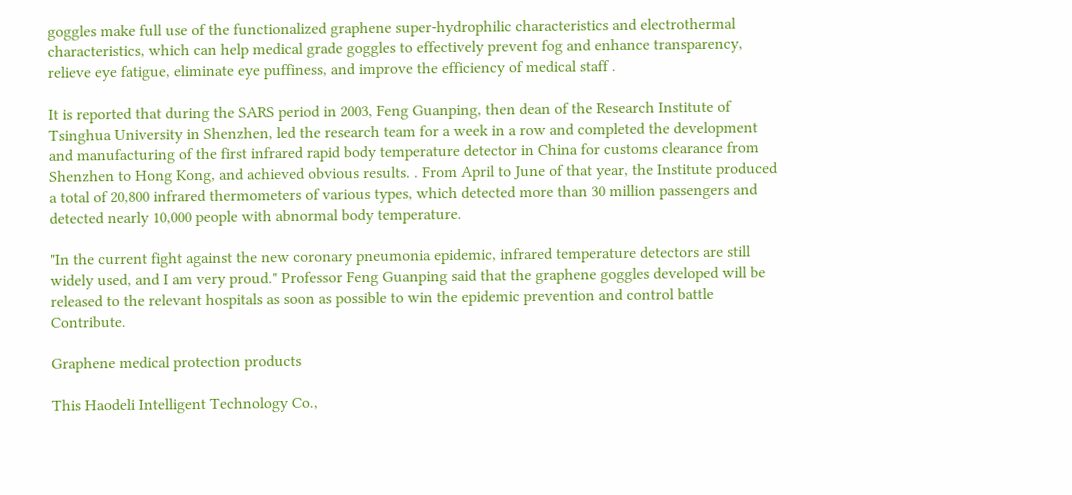goggles make full use of the functionalized graphene super-hydrophilic characteristics and electrothermal characteristics, which can help medical grade goggles to effectively prevent fog and enhance transparency, relieve eye fatigue, eliminate eye puffiness, and improve the efficiency of medical staff .

It is reported that during the SARS period in 2003, Feng Guanping, then dean of the Research Institute of Tsinghua University in Shenzhen, led the research team for a week in a row and completed the development and manufacturing of the first infrared rapid body temperature detector in China for customs clearance from Shenzhen to Hong Kong, and achieved obvious results. . From April to June of that year, the Institute produced a total of 20,800 infrared thermometers of various types, which detected more than 30 million passengers and detected nearly 10,000 people with abnormal body temperature.

"In the current fight against the new coronary pneumonia epidemic, infrared temperature detectors are still widely used, and I am very proud." Professor Feng Guanping said that the graphene goggles developed will be released to the relevant hospitals as soon as possible to win the epidemic prevention and control battle Contribute.

Graphene medical protection products

This Haodeli Intelligent Technology Co.,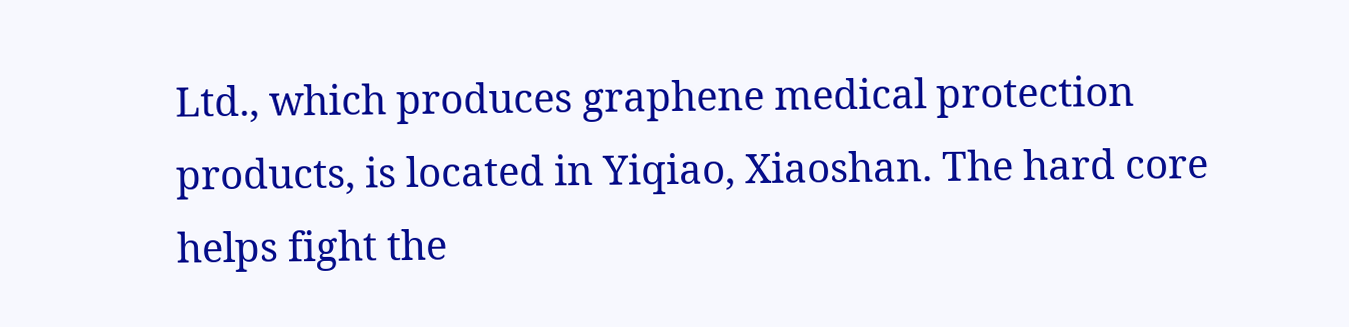Ltd., which produces graphene medical protection products, is located in Yiqiao, Xiaoshan. The hard core helps fight the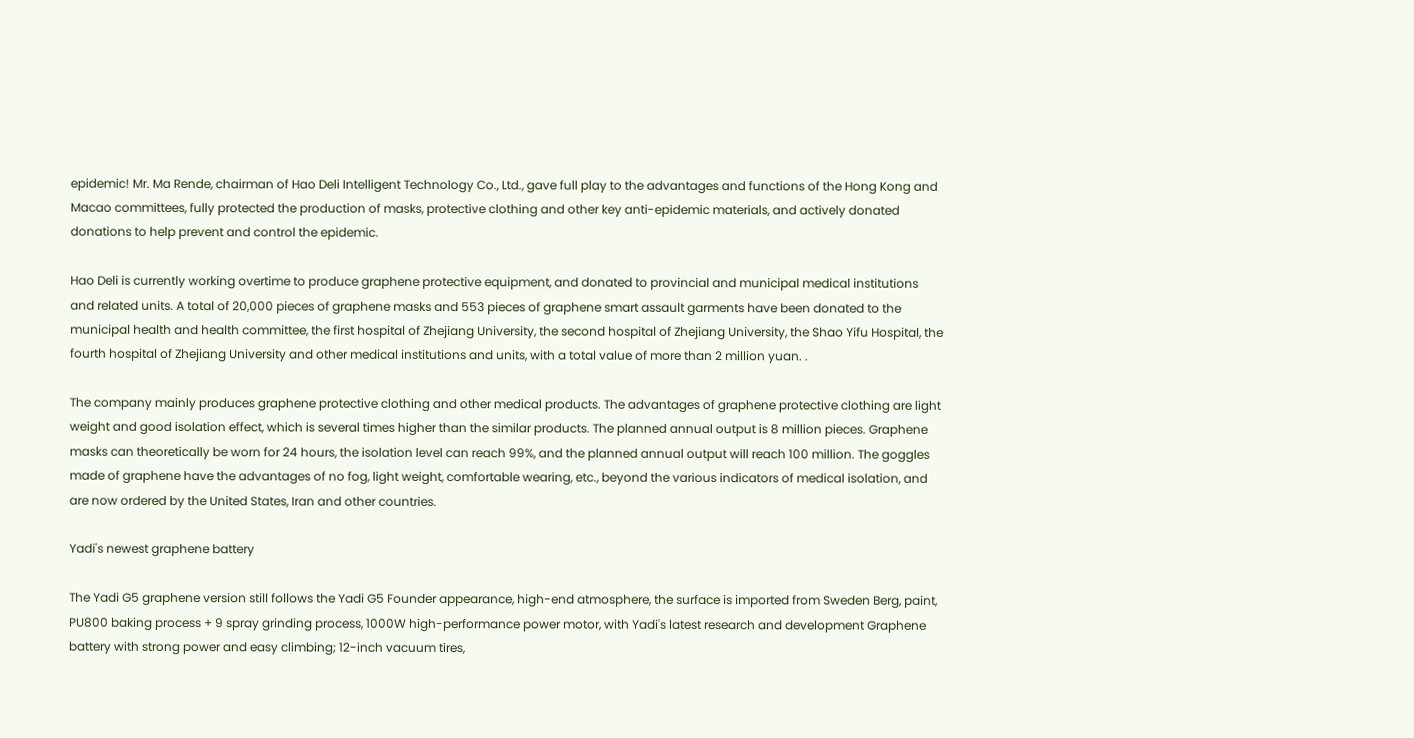epidemic! Mr. Ma Rende, chairman of Hao Deli Intelligent Technology Co., Ltd., gave full play to the advantages and functions of the Hong Kong and Macao committees, fully protected the production of masks, protective clothing and other key anti-epidemic materials, and actively donated donations to help prevent and control the epidemic.

Hao Deli is currently working overtime to produce graphene protective equipment, and donated to provincial and municipal medical institutions and related units. A total of 20,000 pieces of graphene masks and 553 pieces of graphene smart assault garments have been donated to the municipal health and health committee, the first hospital of Zhejiang University, the second hospital of Zhejiang University, the Shao Yifu Hospital, the fourth hospital of Zhejiang University and other medical institutions and units, with a total value of more than 2 million yuan. .

The company mainly produces graphene protective clothing and other medical products. The advantages of graphene protective clothing are light weight and good isolation effect, which is several times higher than the similar products. The planned annual output is 8 million pieces. Graphene masks can theoretically be worn for 24 hours, the isolation level can reach 99%, and the planned annual output will reach 100 million. The goggles made of graphene have the advantages of no fog, light weight, comfortable wearing, etc., beyond the various indicators of medical isolation, and are now ordered by the United States, Iran and other countries.

Yadi's newest graphene battery

The Yadi G5 graphene version still follows the Yadi G5 Founder appearance, high-end atmosphere, the surface is imported from Sweden Berg, paint, PU800 baking process + 9 spray grinding process, 1000W high-performance power motor, with Yadi's latest research and development Graphene battery with strong power and easy climbing; 12-inch vacuum tires,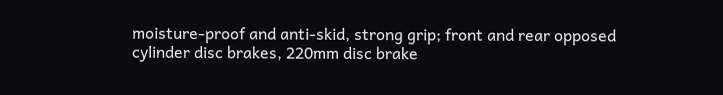moisture-proof and anti-skid, strong grip; front and rear opposed cylinder disc brakes, 220mm disc brake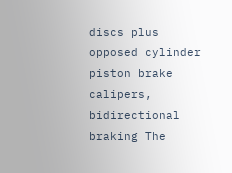discs plus opposed cylinder piston brake calipers, bidirectional braking The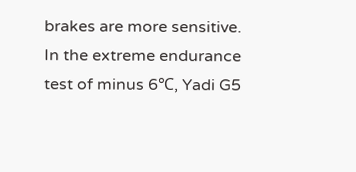brakes are more sensitive. In the extreme endurance test of minus 6℃, Yadi G5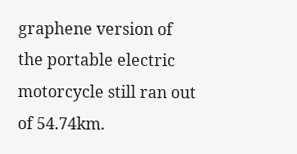graphene version of the portable electric motorcycle still ran out of 54.74km.